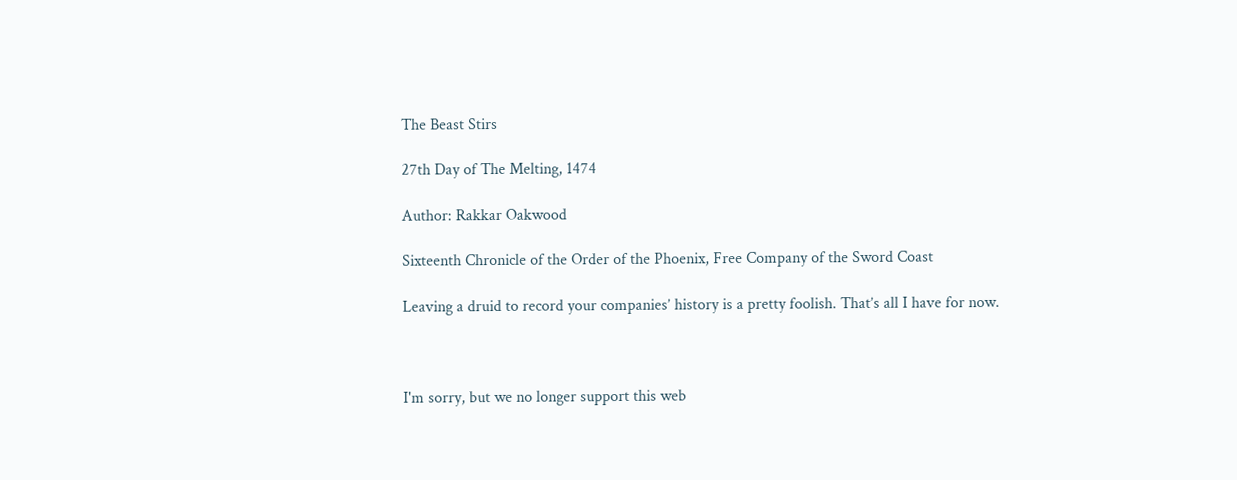The Beast Stirs

27th Day of The Melting, 1474

Author: Rakkar Oakwood

Sixteenth Chronicle of the Order of the Phoenix, Free Company of the Sword Coast

Leaving a druid to record your companies’ history is a pretty foolish. That’s all I have for now.



I'm sorry, but we no longer support this web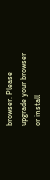browser. Please upgrade your browser or install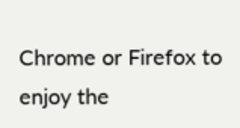Chrome or Firefox to enjoy the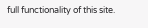full functionality of this site.